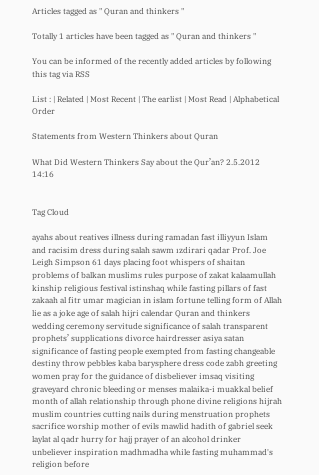Articles tagged as " Quran and thinkers "

Totally 1 articles have been tagged as " Quran and thinkers "

You can be informed of the recently added articles by following this tag via RSS

List : | Related | Most Recent | The earlist | Most Read | Alphabetical Order

Statements from Western Thinkers about Quran

What Did Western Thinkers Say about the Qur’an? 2.5.2012 14:16


Tag Cloud

ayahs about reatives illness during ramadan fast illiyyun Islam and racisim dress during salah sawm ızdirari qadar Prof. Joe Leigh Simpson 61 days placing foot whispers of shaitan problems of balkan muslims rules purpose of zakat kalaamullah kinship religious festival istinshaq while fasting pillars of fast zakaah al fitr umar magician in islam fortune telling form of Allah lie as a joke age of salah hijri calendar Quran and thinkers wedding ceremony servitude significance of salah transparent prophets’ supplications divorce hairdresser asiya satan significance of fasting people exempted from fasting changeable destiny throw pebbles kaba barysphere dress code zabh greeting women pray for the guidance of disbeliever imsaq visiting graveyard chronic bleeding or menses malaika-i muakkal belief month of allah relationship through phone divine religions hijrah muslim countries cutting nails during menstruation prophets sacrifice worship mother of evils mawlid hadith of gabriel seek laylat al qadr hurry for hajj prayer of an alcohol drinker unbeliever inspiration madhmadha while fasting muhammad's religion before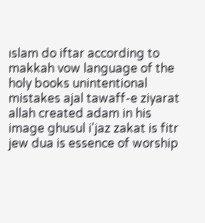ıslam do iftar according to makkah vow language of the holy books unintentional mistakes ajal tawaff-e ziyarat allah created adam in his image ghusul i'jaz zakat is fitr jew dua is essence of worship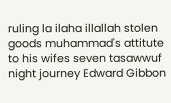ruling la ilaha illallah stolen goods muhammad's attitute to his wifes seven tasawwuf night journey Edward Gibbon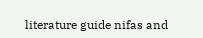literature guide nifas and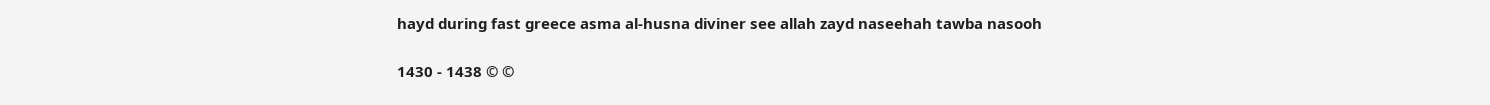hayd during fast greece asma al-husna diviner see allah zayd naseehah tawba nasooh

1430 - 1438 © ©